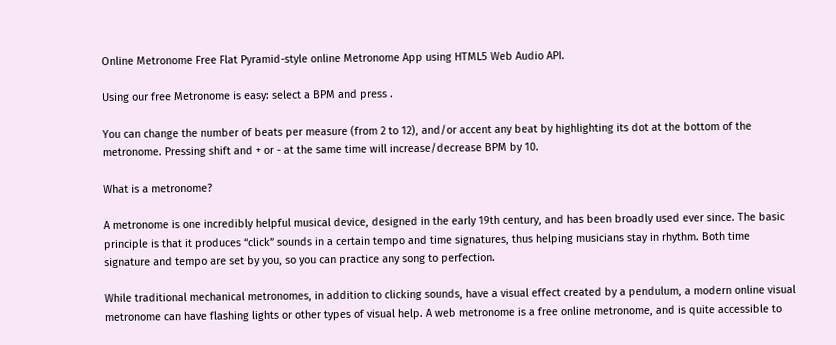Online Metronome Free Flat Pyramid-style online Metronome App using HTML5 Web Audio API.

Using our free Metronome is easy: select a BPM and press .

You can change the number of beats per measure (from 2 to 12), and/or accent any beat by highlighting its dot at the bottom of the metronome. Pressing shift and + or - at the same time will increase/decrease BPM by 10.

What is a metronome?

A metronome is one incredibly helpful musical device, designed in the early 19th century, and has been broadly used ever since. The basic principle is that it produces “click” sounds in a certain tempo and time signatures, thus helping musicians stay in rhythm. Both time signature and tempo are set by you, so you can practice any song to perfection.

While traditional mechanical metronomes, in addition to clicking sounds, have a visual effect created by a pendulum, a modern online visual metronome can have flashing lights or other types of visual help. A web metronome is a free online metronome, and is quite accessible to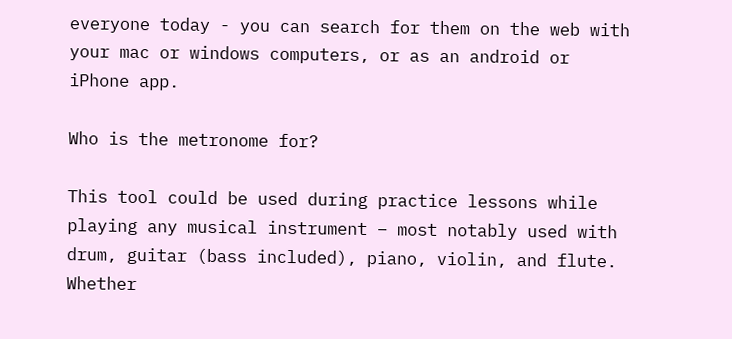everyone today - you can search for them on the web with your mac or windows computers, or as an android or iPhone app.

Who is the metronome for?

This tool could be used during practice lessons while playing any musical instrument – most notably used with drum, guitar (bass included), piano, violin, and flute. Whether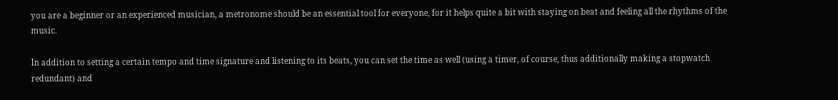you are a beginner or an experienced musician, a metronome should be an essential tool for everyone, for it helps quite a bit with staying on beat and feeling all the rhythms of the music.

In addition to setting a certain tempo and time signature and listening to its beats, you can set the time as well (using a timer, of course, thus additionally making a stopwatch redundant) and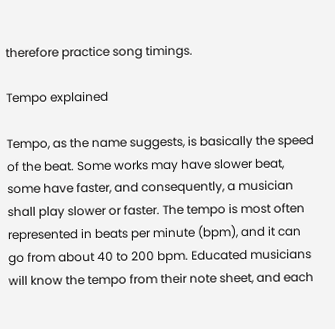therefore practice song timings.

Tempo explained

Tempo, as the name suggests, is basically the speed of the beat. Some works may have slower beat, some have faster, and consequently, a musician shall play slower or faster. The tempo is most often represented in beats per minute (bpm), and it can go from about 40 to 200 bpm. Educated musicians will know the tempo from their note sheet, and each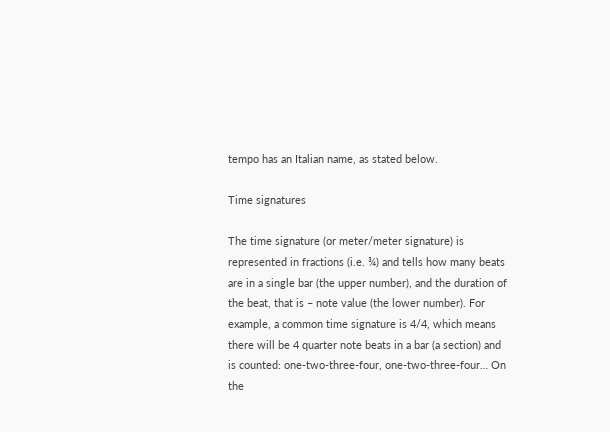tempo has an Italian name, as stated below.

Time signatures

The time signature (or meter/meter signature) is represented in fractions (i.e. ¾) and tells how many beats are in a single bar (the upper number), and the duration of the beat, that is – note value (the lower number). For example, a common time signature is 4/4, which means there will be 4 quarter note beats in a bar (a section) and is counted: one-two-three-four, one-two-three-four… On the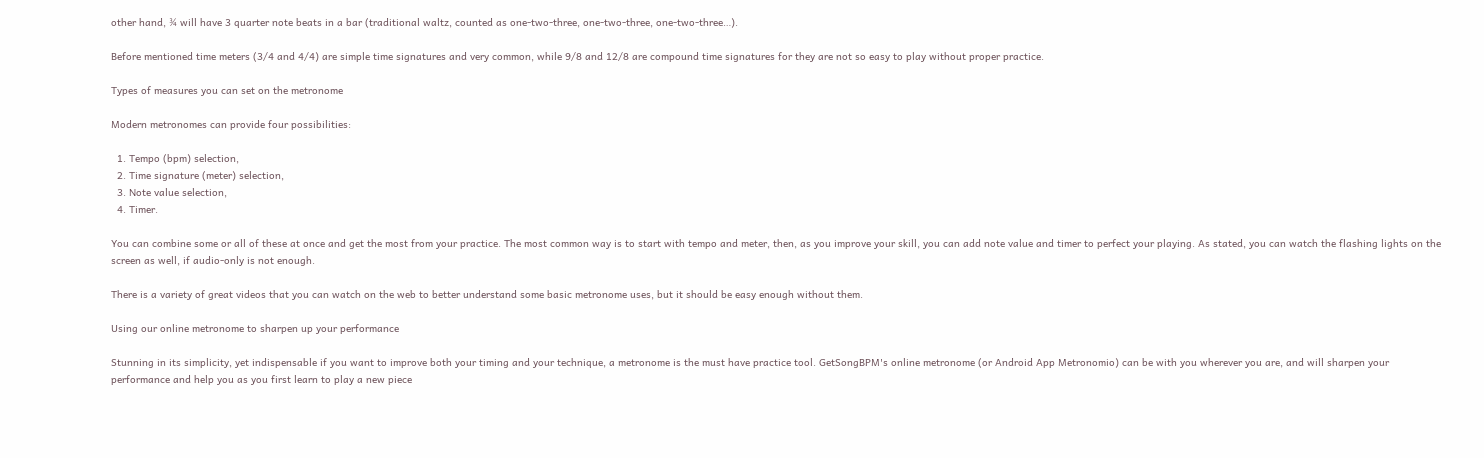other hand, ¾ will have 3 quarter note beats in a bar (traditional waltz, counted as one-two-three, one-two-three, one-two-three…).

Before mentioned time meters (3/4 and 4/4) are simple time signatures and very common, while 9/8 and 12/8 are compound time signatures for they are not so easy to play without proper practice.

Types of measures you can set on the metronome

Modern metronomes can provide four possibilities:

  1. Tempo (bpm) selection,
  2. Time signature (meter) selection,
  3. Note value selection,
  4. Timer.

You can combine some or all of these at once and get the most from your practice. The most common way is to start with tempo and meter, then, as you improve your skill, you can add note value and timer to perfect your playing. As stated, you can watch the flashing lights on the screen as well, if audio-only is not enough.

There is a variety of great videos that you can watch on the web to better understand some basic metronome uses, but it should be easy enough without them.

Using our online metronome to sharpen up your performance

Stunning in its simplicity, yet indispensable if you want to improve both your timing and your technique, a metronome is the must have practice tool. GetSongBPM's online metronome (or Android App Metronomio) can be with you wherever you are, and will sharpen your performance and help you as you first learn to play a new piece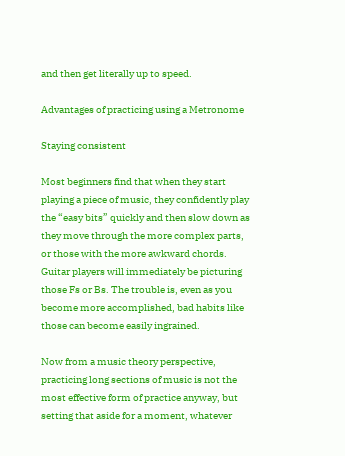and then get literally up to speed.

Advantages of practicing using a Metronome

Staying consistent

Most beginners find that when they start playing a piece of music, they confidently play the “easy bits” quickly and then slow down as they move through the more complex parts, or those with the more awkward chords. Guitar players will immediately be picturing those Fs or Bs. The trouble is, even as you become more accomplished, bad habits like those can become easily ingrained.

Now from a music theory perspective, practicing long sections of music is not the most effective form of practice anyway, but setting that aside for a moment, whatever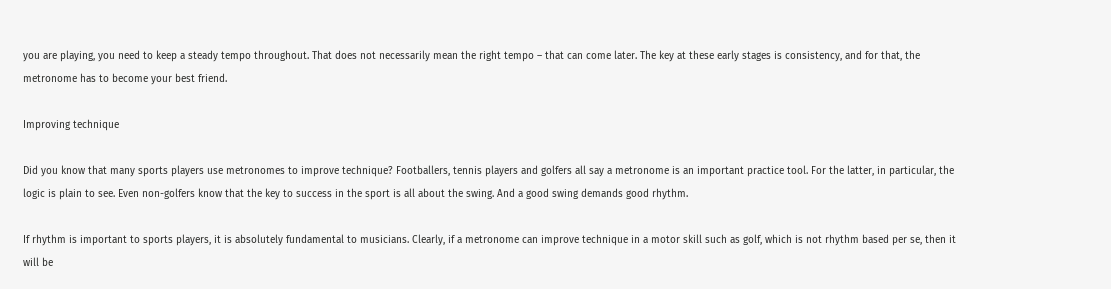you are playing, you need to keep a steady tempo throughout. That does not necessarily mean the right tempo – that can come later. The key at these early stages is consistency, and for that, the metronome has to become your best friend.

Improving technique

Did you know that many sports players use metronomes to improve technique? Footballers, tennis players and golfers all say a metronome is an important practice tool. For the latter, in particular, the logic is plain to see. Even non-golfers know that the key to success in the sport is all about the swing. And a good swing demands good rhythm.

If rhythm is important to sports players, it is absolutely fundamental to musicians. Clearly, if a metronome can improve technique in a motor skill such as golf, which is not rhythm based per se, then it will be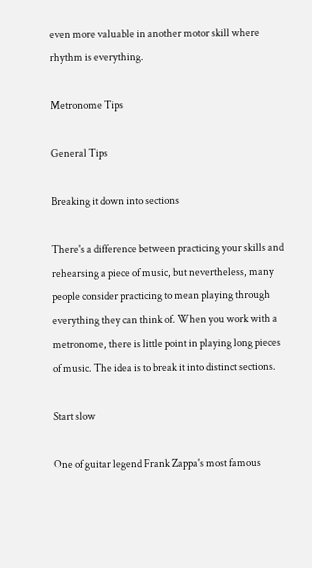even more valuable in another motor skill where rhythm is everything.

Metronome Tips

General Tips

Breaking it down into sections

There's a difference between practicing your skills and rehearsing a piece of music, but nevertheless, many people consider practicing to mean playing through everything they can think of. When you work with a metronome, there is little point in playing long pieces of music. The idea is to break it into distinct sections.

Start slow

One of guitar legend Frank Zappa's most famous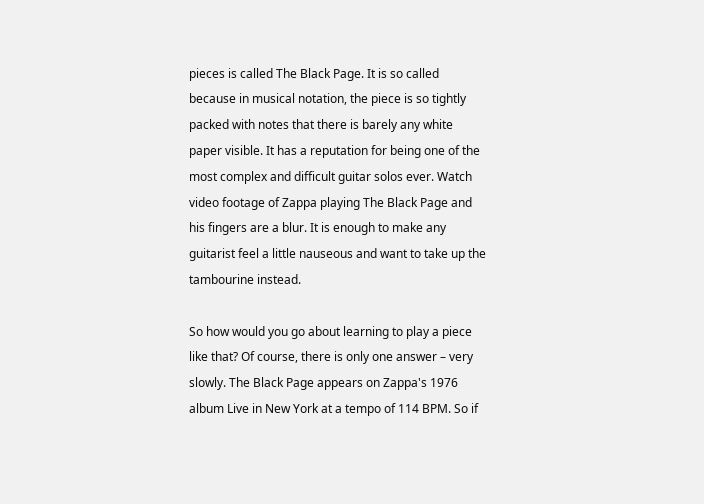pieces is called The Black Page. It is so called because in musical notation, the piece is so tightly packed with notes that there is barely any white paper visible. It has a reputation for being one of the most complex and difficult guitar solos ever. Watch video footage of Zappa playing The Black Page and his fingers are a blur. It is enough to make any guitarist feel a little nauseous and want to take up the tambourine instead.

So how would you go about learning to play a piece like that? Of course, there is only one answer – very slowly. The Black Page appears on Zappa's 1976 album Live in New York at a tempo of 114 BPM. So if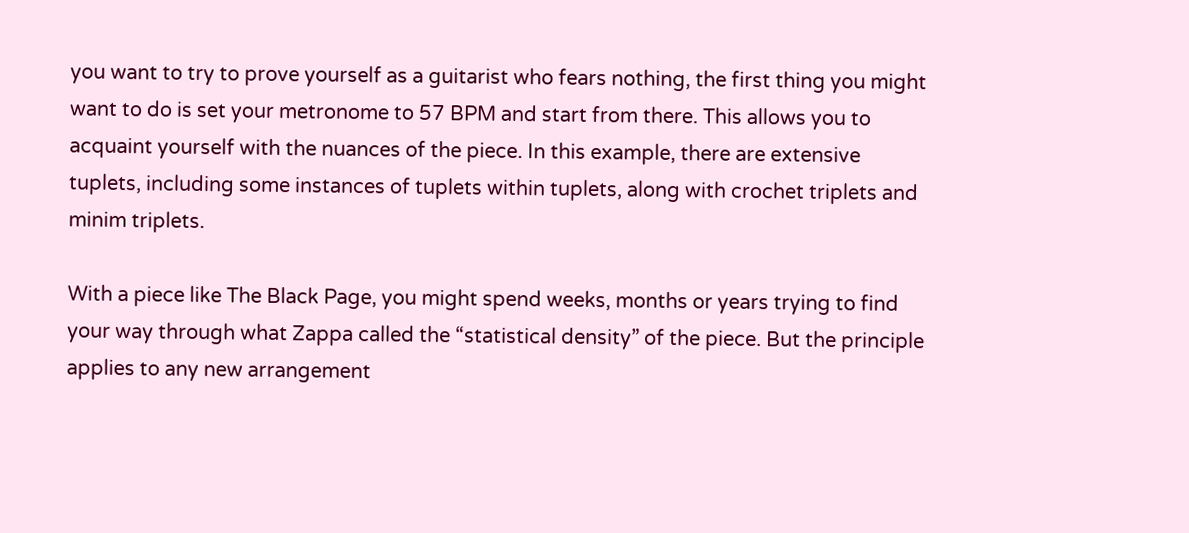you want to try to prove yourself as a guitarist who fears nothing, the first thing you might want to do is set your metronome to 57 BPM and start from there. This allows you to acquaint yourself with the nuances of the piece. In this example, there are extensive tuplets, including some instances of tuplets within tuplets, along with crochet triplets and minim triplets.

With a piece like The Black Page, you might spend weeks, months or years trying to find your way through what Zappa called the “statistical density” of the piece. But the principle applies to any new arrangement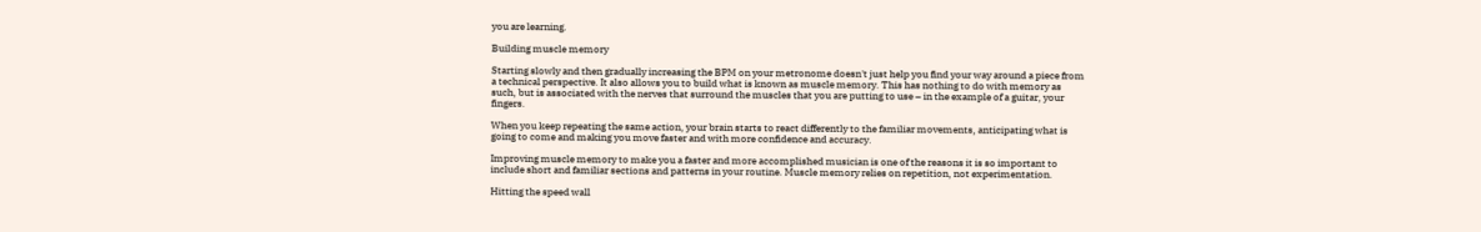you are learning.

Building muscle memory

Starting slowly and then gradually increasing the BPM on your metronome doesn't just help you find your way around a piece from a technical perspective. It also allows you to build what is known as muscle memory. This has nothing to do with memory as such, but is associated with the nerves that surround the muscles that you are putting to use – in the example of a guitar, your fingers.

When you keep repeating the same action, your brain starts to react differently to the familiar movements, anticipating what is going to come and making you move faster and with more confidence and accuracy.

Improving muscle memory to make you a faster and more accomplished musician is one of the reasons it is so important to include short and familiar sections and patterns in your routine. Muscle memory relies on repetition, not experimentation.

Hitting the speed wall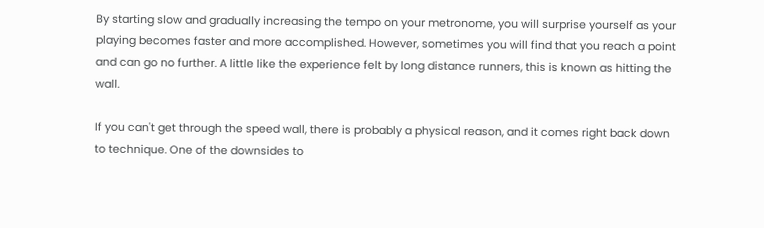By starting slow and gradually increasing the tempo on your metronome, you will surprise yourself as your playing becomes faster and more accomplished. However, sometimes you will find that you reach a point and can go no further. A little like the experience felt by long distance runners, this is known as hitting the wall.

If you can't get through the speed wall, there is probably a physical reason, and it comes right back down to technique. One of the downsides to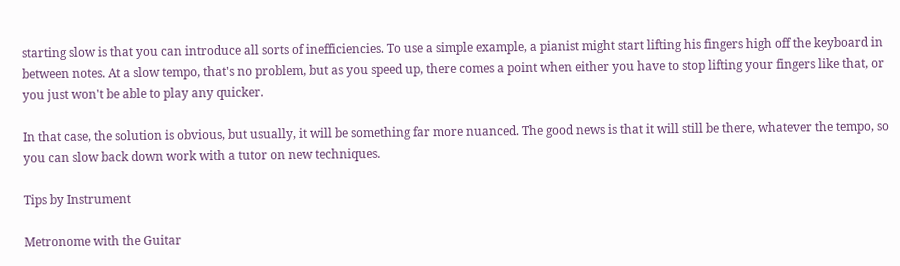starting slow is that you can introduce all sorts of inefficiencies. To use a simple example, a pianist might start lifting his fingers high off the keyboard in between notes. At a slow tempo, that's no problem, but as you speed up, there comes a point when either you have to stop lifting your fingers like that, or you just won't be able to play any quicker.

In that case, the solution is obvious, but usually, it will be something far more nuanced. The good news is that it will still be there, whatever the tempo, so you can slow back down work with a tutor on new techniques.

Tips by Instrument

Metronome with the Guitar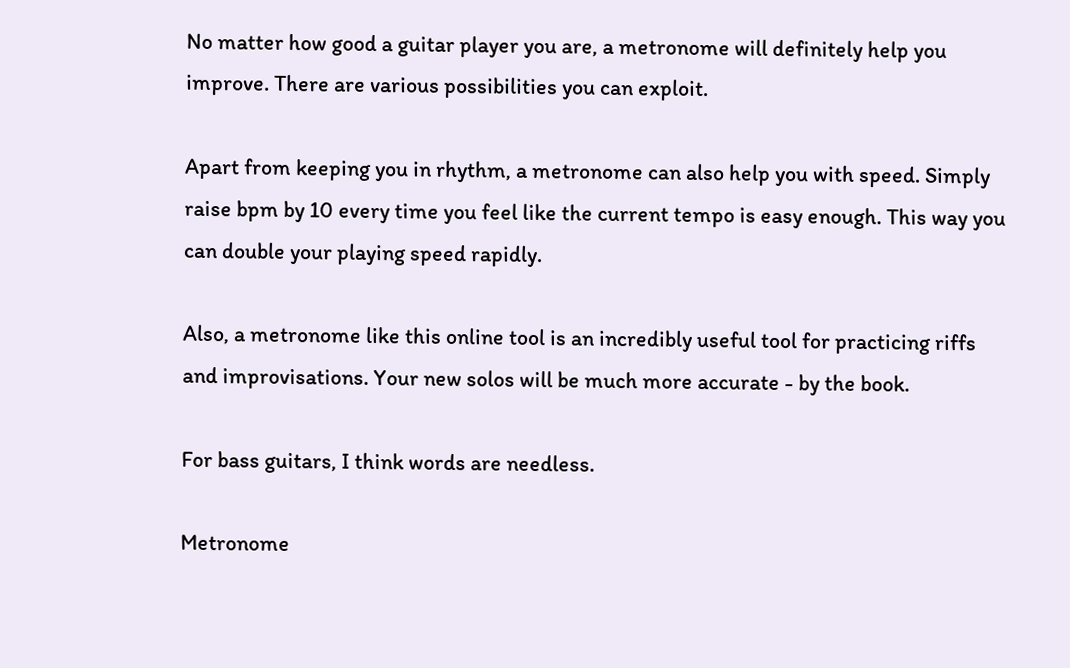No matter how good a guitar player you are, a metronome will definitely help you improve. There are various possibilities you can exploit.

Apart from keeping you in rhythm, a metronome can also help you with speed. Simply raise bpm by 10 every time you feel like the current tempo is easy enough. This way you can double your playing speed rapidly.

Also, a metronome like this online tool is an incredibly useful tool for practicing riffs and improvisations. Your new solos will be much more accurate - by the book.

For bass guitars, I think words are needless.

Metronome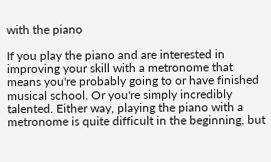with the piano

If you play the piano and are interested in improving your skill with a metronome that means you're probably going to or have finished musical school. Or you're simply incredibly talented. Either way, playing the piano with a metronome is quite difficult in the beginning, but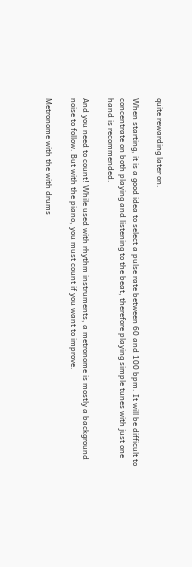quite rewarding later on.

When starting, it is a good idea to select a pulse rate between 60 and 100 bpm. It will be difficult to concentrate on both playing and listening to the beat, therefore playing simple tunes with just one hand is recommended.

And you need to count! While used with rhythm instruments, a metronome is mostly a background noise to follow. But with the piano, you must count if you want to improve.

Metronome with the with drums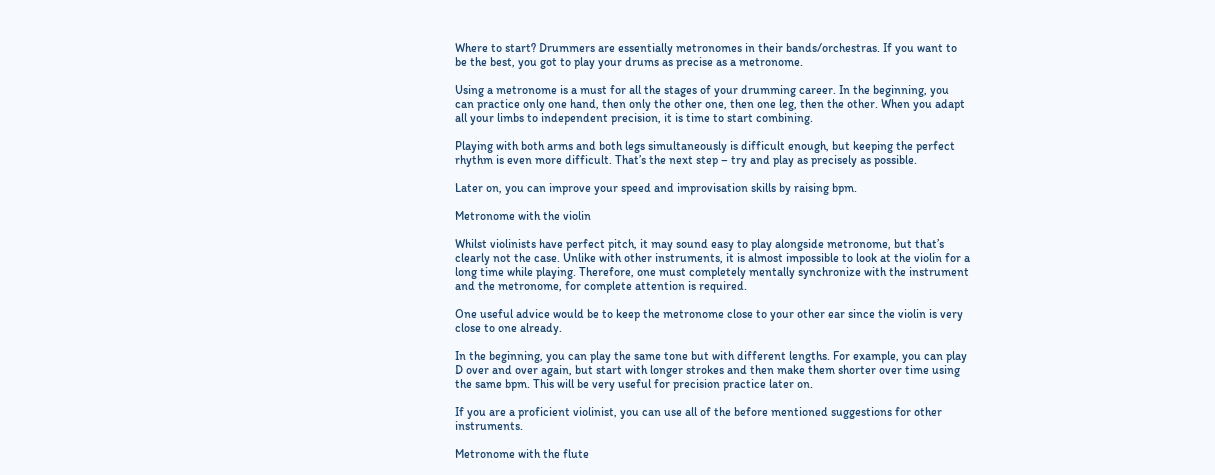Where to start? Drummers are essentially metronomes in their bands/orchestras. If you want to be the best, you got to play your drums as precise as a metronome.

Using a metronome is a must for all the stages of your drumming career. In the beginning, you can practice only one hand, then only the other one, then one leg, then the other. When you adapt all your limbs to independent precision, it is time to start combining.

Playing with both arms and both legs simultaneously is difficult enough, but keeping the perfect rhythm is even more difficult. That’s the next step – try and play as precisely as possible.

Later on, you can improve your speed and improvisation skills by raising bpm.

Metronome with the violin

Whilst violinists have perfect pitch, it may sound easy to play alongside metronome, but that’s clearly not the case. Unlike with other instruments, it is almost impossible to look at the violin for a long time while playing. Therefore, one must completely mentally synchronize with the instrument and the metronome, for complete attention is required.

One useful advice would be to keep the metronome close to your other ear since the violin is very close to one already.

In the beginning, you can play the same tone but with different lengths. For example, you can play D over and over again, but start with longer strokes and then make them shorter over time using the same bpm. This will be very useful for precision practice later on.

If you are a proficient violinist, you can use all of the before mentioned suggestions for other instruments.

Metronome with the flute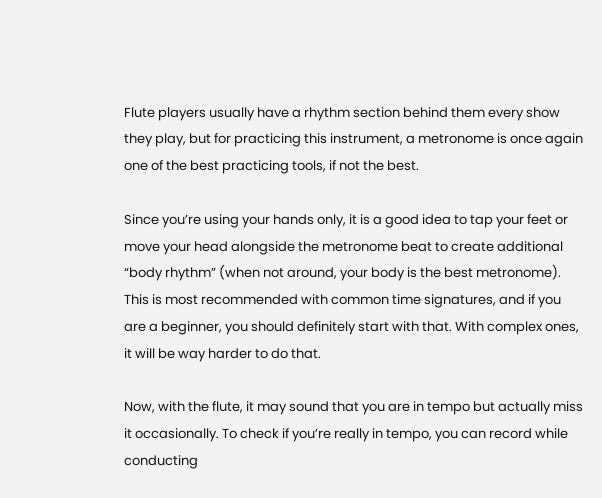Flute players usually have a rhythm section behind them every show they play, but for practicing this instrument, a metronome is once again one of the best practicing tools, if not the best.

Since you’re using your hands only, it is a good idea to tap your feet or move your head alongside the metronome beat to create additional “body rhythm” (when not around, your body is the best metronome). This is most recommended with common time signatures, and if you are a beginner, you should definitely start with that. With complex ones, it will be way harder to do that.

Now, with the flute, it may sound that you are in tempo but actually miss it occasionally. To check if you’re really in tempo, you can record while conducting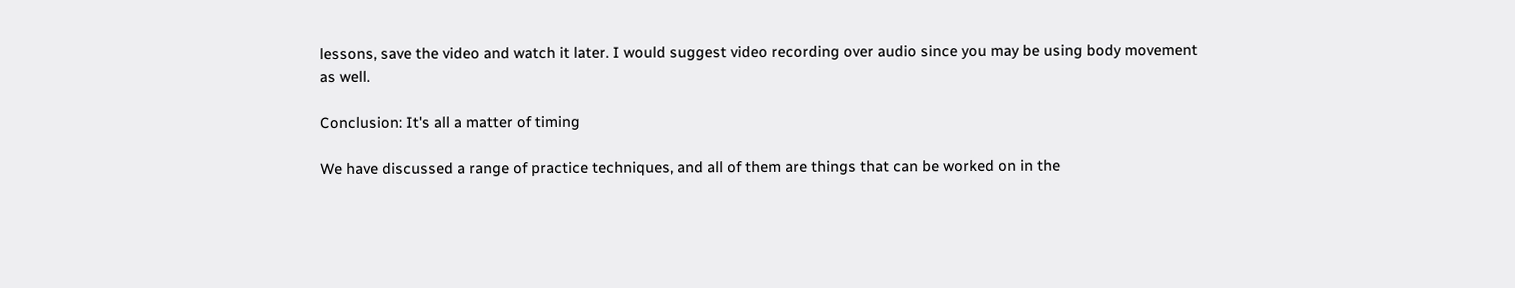lessons, save the video and watch it later. I would suggest video recording over audio since you may be using body movement as well.

Conclusion: It's all a matter of timing

We have discussed a range of practice techniques, and all of them are things that can be worked on in the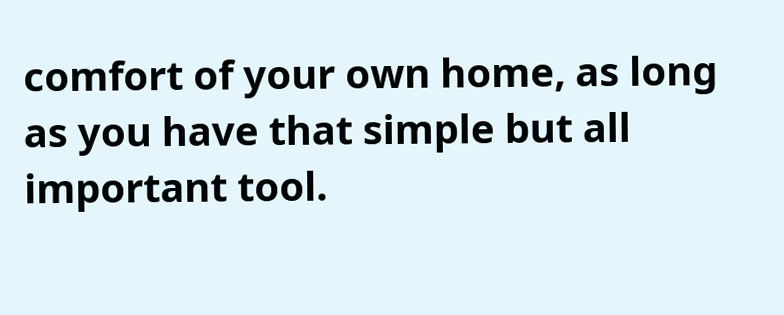comfort of your own home, as long as you have that simple but all important tool.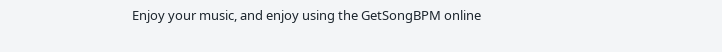Enjoy your music, and enjoy using the GetSongBPM online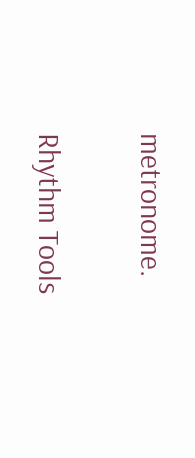metronome.

Rhythm Tools